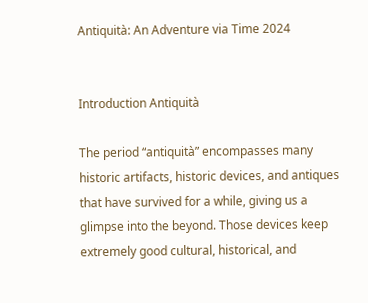Antiquità: An Adventure via Time 2024


Introduction Antiquità

The period “antiquità” encompasses many historic artifacts, historic devices, and antiques that have survived for a while, giving us a glimpse into the beyond. Those devices keep extremely good cultural, historical, and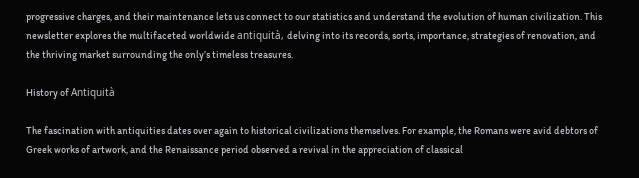progressive charges, and their maintenance lets us connect to our statistics and understand the evolution of human civilization. This newsletter explores the multifaceted worldwide antiquità, delving into its records, sorts, importance, strategies of renovation, and the thriving market surrounding the only’s timeless treasures.

History of Antiquità

The fascination with antiquities dates over again to historical civilizations themselves. For example, the Romans were avid debtors of Greek works of artwork, and the Renaissance period observed a revival in the appreciation of classical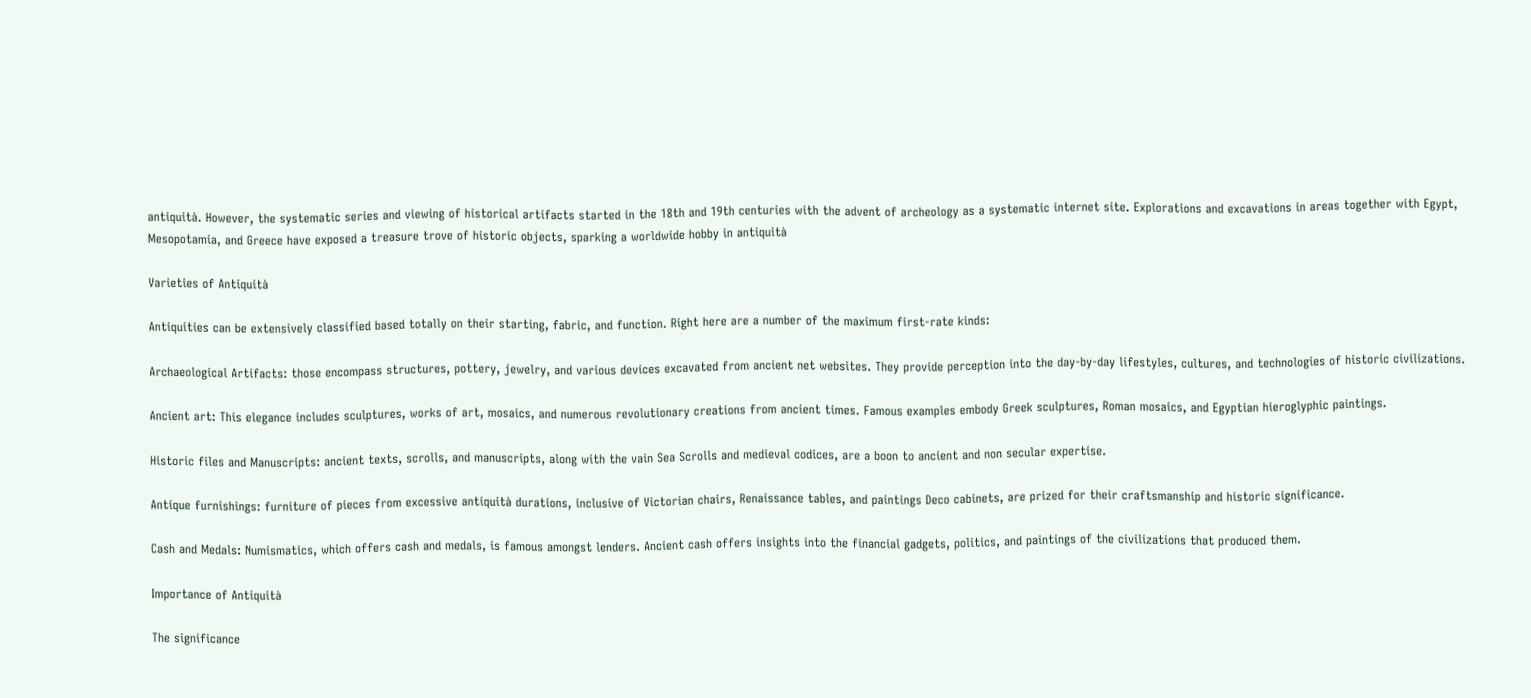antiquità. However, the systematic series and viewing of historical artifacts started in the 18th and 19th centuries with the advent of archeology as a systematic internet site. Explorations and excavations in areas together with Egypt, Mesopotamia, and Greece have exposed a treasure trove of historic objects, sparking a worldwide hobby in antiquità

Varieties of Antiquità

Antiquities can be extensively classified based totally on their starting, fabric, and function. Right here are a number of the maximum first-rate kinds:

Archaeological Artifacts: those encompass structures, pottery, jewelry, and various devices excavated from ancient net websites. They provide perception into the day-by-day lifestyles, cultures, and technologies of historic civilizations.

Ancient art: This elegance includes sculptures, works of art, mosaics, and numerous revolutionary creations from ancient times. Famous examples embody Greek sculptures, Roman mosaics, and Egyptian hieroglyphic paintings.

Historic files and Manuscripts: ancient texts, scrolls, and manuscripts, along with the vain Sea Scrolls and medieval codices, are a boon to ancient and non secular expertise.

Antique furnishings: furniture of pieces from excessive antiquità durations, inclusive of Victorian chairs, Renaissance tables, and paintings Deco cabinets, are prized for their craftsmanship and historic significance.

Cash and Medals: Numismatics, which offers cash and medals, is famous amongst lenders. Ancient cash offers insights into the financial gadgets, politics, and paintings of the civilizations that produced them.

Importance of Antiquità

The significance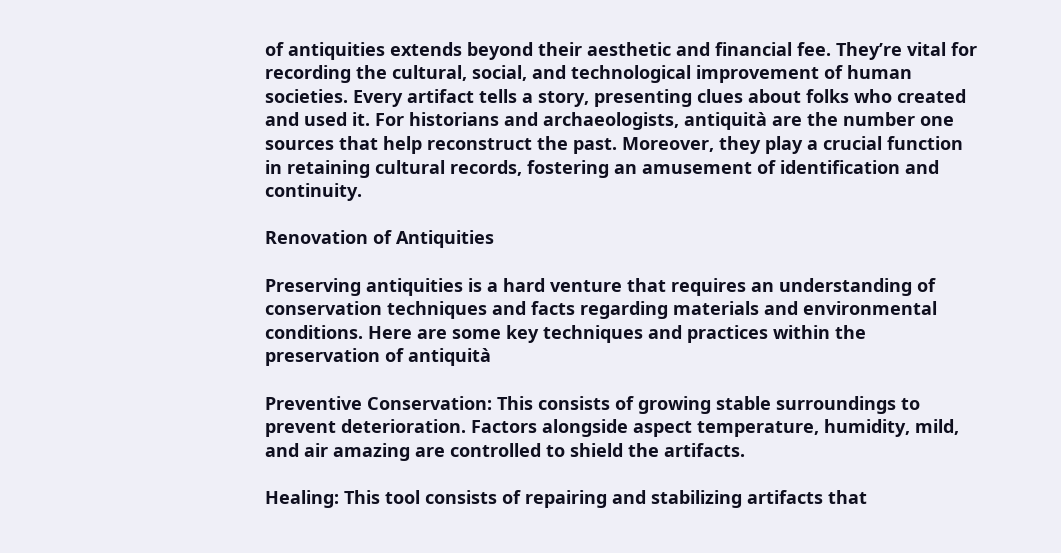of antiquities extends beyond their aesthetic and financial fee. They’re vital for recording the cultural, social, and technological improvement of human societies. Every artifact tells a story, presenting clues about folks who created and used it. For historians and archaeologists, antiquità are the number one sources that help reconstruct the past. Moreover, they play a crucial function in retaining cultural records, fostering an amusement of identification and continuity.

Renovation of Antiquities

Preserving antiquities is a hard venture that requires an understanding of conservation techniques and facts regarding materials and environmental conditions. Here are some key techniques and practices within the preservation of antiquità

Preventive Conservation: This consists of growing stable surroundings to prevent deterioration. Factors alongside aspect temperature, humidity, mild, and air amazing are controlled to shield the artifacts.

Healing: This tool consists of repairing and stabilizing artifacts that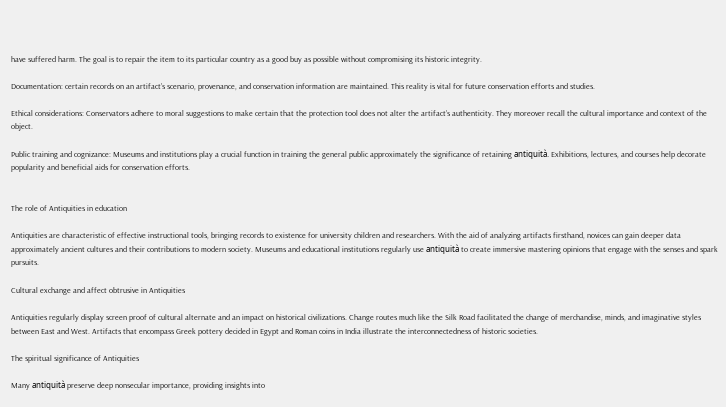have suffered harm. The goal is to repair the item to its particular country as a good buy as possible without compromising its historic integrity.

Documentation: certain records on an artifact’s scenario, provenance, and conservation information are maintained. This reality is vital for future conservation efforts and studies.

Ethical considerations: Conservators adhere to moral suggestions to make certain that the protection tool does not alter the artifact’s authenticity. They moreover recall the cultural importance and context of the object.

Public training and cognizance: Museums and institutions play a crucial function in training the general public approximately the significance of retaining antiquità. Exhibitions, lectures, and courses help decorate popularity and beneficial aids for conservation efforts.


The role of Antiquities in education

Antiquities are characteristic of effective instructional tools, bringing records to existence for university children and researchers. With the aid of analyzing artifacts firsthand, novices can gain deeper data approximately ancient cultures and their contributions to modern society. Museums and educational institutions regularly use antiquità to create immersive mastering opinions that engage with the senses and spark pursuits.

Cultural exchange and affect obtrusive in Antiquities

Antiquities regularly display screen proof of cultural alternate and an impact on historical civilizations. Change routes much like the Silk Road facilitated the change of merchandise, minds, and imaginative styles between East and West. Artifacts that encompass Greek pottery decided in Egypt and Roman coins in India illustrate the interconnectedness of historic societies.

The spiritual significance of Antiquities

Many antiquità preserve deep nonsecular importance, providing insights into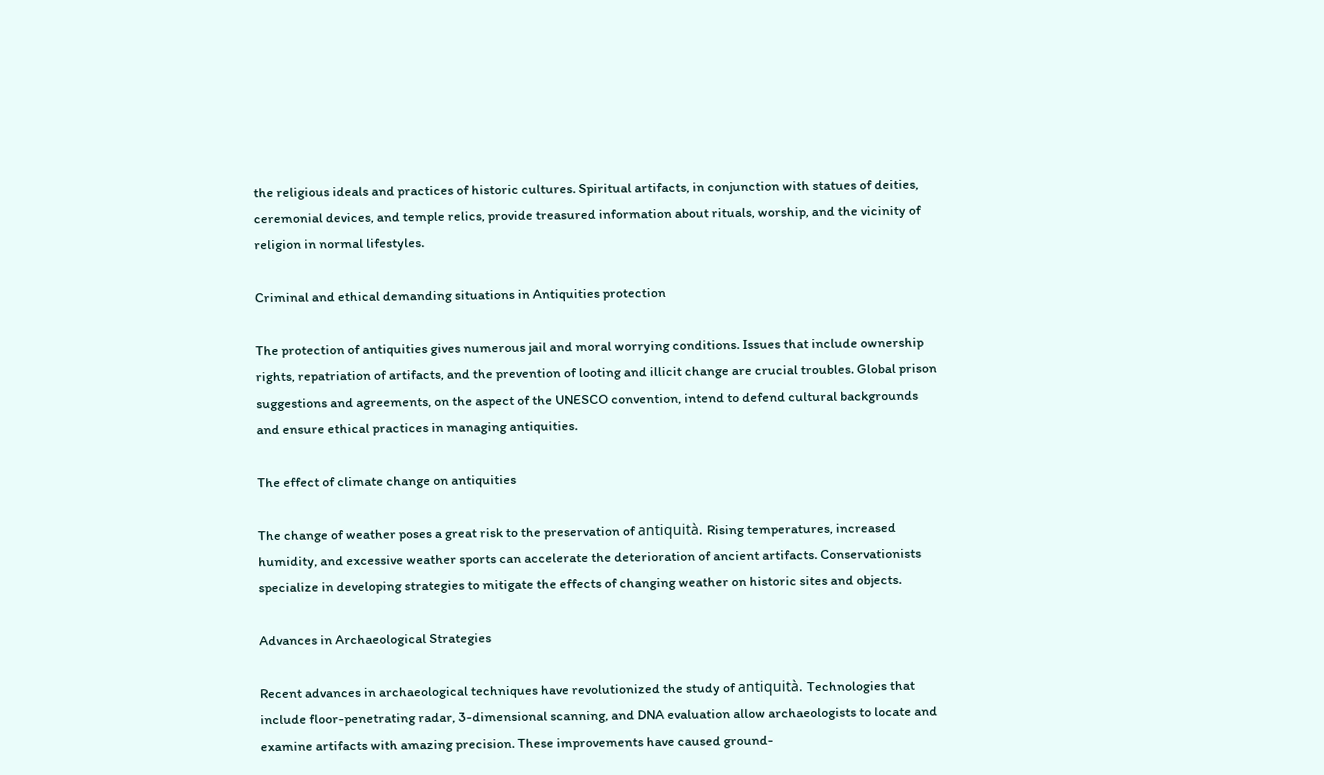the religious ideals and practices of historic cultures. Spiritual artifacts, in conjunction with statues of deities, ceremonial devices, and temple relics, provide treasured information about rituals, worship, and the vicinity of religion in normal lifestyles.

Criminal and ethical demanding situations in Antiquities protection

The protection of antiquities gives numerous jail and moral worrying conditions. Issues that include ownership rights, repatriation of artifacts, and the prevention of looting and illicit change are crucial troubles. Global prison suggestions and agreements, on the aspect of the UNESCO convention, intend to defend cultural backgrounds and ensure ethical practices in managing antiquities.

The effect of climate change on antiquities

The change of weather poses a great risk to the preservation of antiquità. Rising temperatures, increased humidity, and excessive weather sports can accelerate the deterioration of ancient artifacts. Conservationists specialize in developing strategies to mitigate the effects of changing weather on historic sites and objects.

Advances in Archaeological Strategies

Recent advances in archaeological techniques have revolutionized the study of antiquità. Technologies that include floor-penetrating radar, 3-dimensional scanning, and DNA evaluation allow archaeologists to locate and examine artifacts with amazing precision. These improvements have caused ground-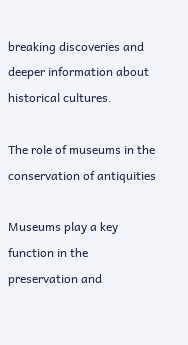breaking discoveries and deeper information about historical cultures.

The role of museums in the conservation of antiquities

Museums play a key function in the preservation and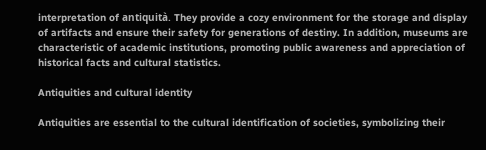interpretation of antiquità. They provide a cozy environment for the storage and display of artifacts and ensure their safety for generations of destiny. In addition, museums are characteristic of academic institutions, promoting public awareness and appreciation of historical facts and cultural statistics.

Antiquities and cultural identity

Antiquities are essential to the cultural identification of societies, symbolizing their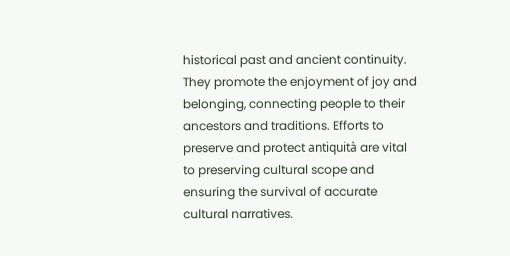historical past and ancient continuity. They promote the enjoyment of joy and belonging, connecting people to their ancestors and traditions. Efforts to preserve and protect antiquità are vital to preserving cultural scope and ensuring the survival of accurate cultural narratives.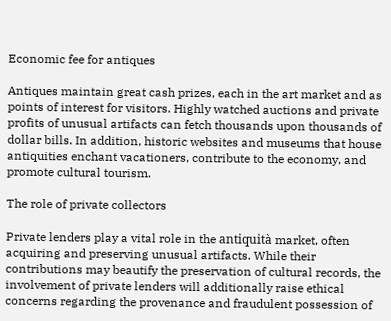Economic fee for antiques

Antiques maintain great cash prizes, each in the art market and as points of interest for visitors. Highly watched auctions and private profits of unusual artifacts can fetch thousands upon thousands of dollar bills. In addition, historic websites and museums that house antiquities enchant vacationers, contribute to the economy, and promote cultural tourism.

The role of private collectors

Private lenders play a vital role in the antiquità market, often acquiring and preserving unusual artifacts. While their contributions may beautify the preservation of cultural records, the involvement of private lenders will additionally raise ethical concerns regarding the provenance and fraudulent possession of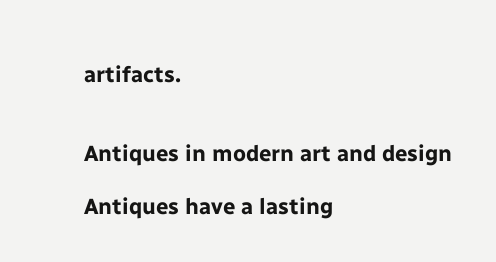artifacts.


Antiques in modern art and design

Antiques have a lasting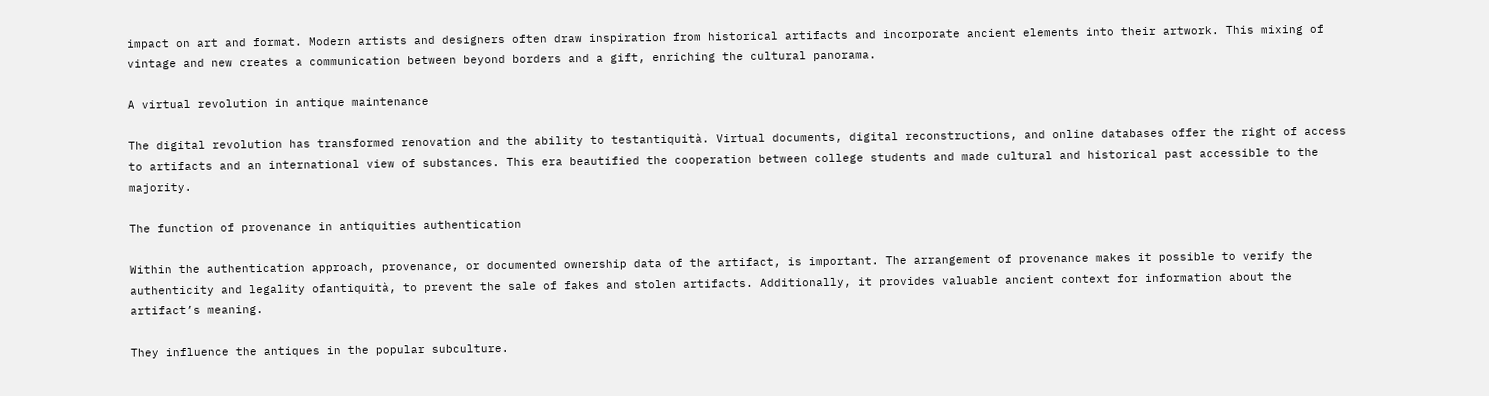impact on art and format. Modern artists and designers often draw inspiration from historical artifacts and incorporate ancient elements into their artwork. This mixing of vintage and new creates a communication between beyond borders and a gift, enriching the cultural panorama.

A virtual revolution in antique maintenance

The digital revolution has transformed renovation and the ability to testantiquità. Virtual documents, digital reconstructions, and online databases offer the right of access to artifacts and an international view of substances. This era beautified the cooperation between college students and made cultural and historical past accessible to the majority.

The function of provenance in antiquities authentication

Within the authentication approach, provenance, or documented ownership data of the artifact, is important. The arrangement of provenance makes it possible to verify the authenticity and legality ofantiquità, to prevent the sale of fakes and stolen artifacts. Additionally, it provides valuable ancient context for information about the artifact’s meaning.

They influence the antiques in the popular subculture.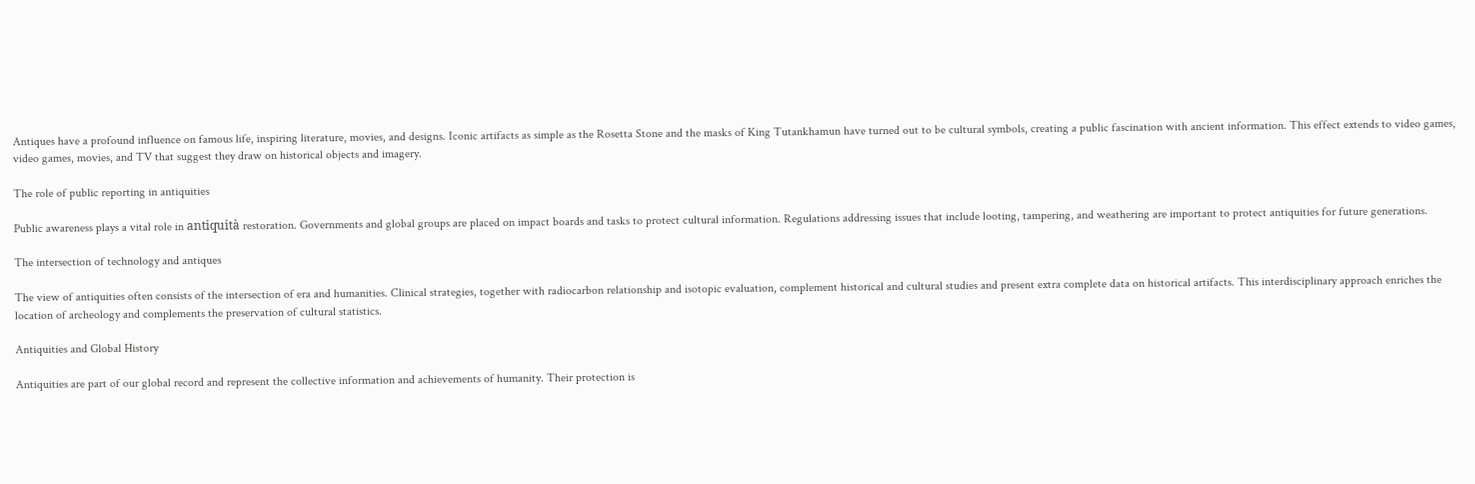Antiques have a profound influence on famous life, inspiring literature, movies, and designs. Iconic artifacts as simple as the Rosetta Stone and the masks of King Tutankhamun have turned out to be cultural symbols, creating a public fascination with ancient information. This effect extends to video games, video games, movies, and TV that suggest they draw on historical objects and imagery.

The role of public reporting in antiquities

Public awareness plays a vital role in antiquità restoration. Governments and global groups are placed on impact boards and tasks to protect cultural information. Regulations addressing issues that include looting, tampering, and weathering are important to protect antiquities for future generations.

The intersection of technology and antiques

The view of antiquities often consists of the intersection of era and humanities. Clinical strategies, together with radiocarbon relationship and isotopic evaluation, complement historical and cultural studies and present extra complete data on historical artifacts. This interdisciplinary approach enriches the location of archeology and complements the preservation of cultural statistics.

Antiquities and Global History

Antiquities are part of our global record and represent the collective information and achievements of humanity. Their protection is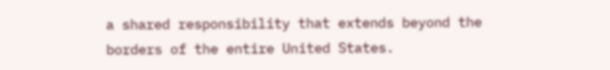a shared responsibility that extends beyond the borders of the entire United States.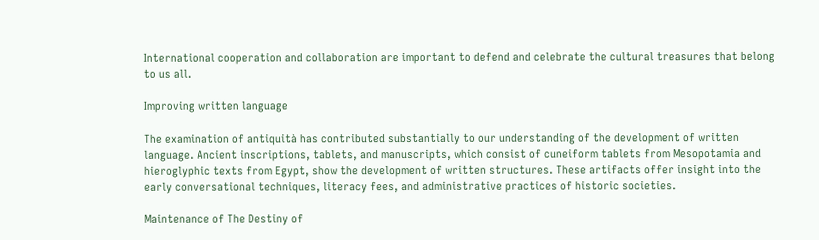International cooperation and collaboration are important to defend and celebrate the cultural treasures that belong to us all.

Improving written language

The examination of antiquità has contributed substantially to our understanding of the development of written language. Ancient inscriptions, tablets, and manuscripts, which consist of cuneiform tablets from Mesopotamia and hieroglyphic texts from Egypt, show the development of written structures. These artifacts offer insight into the early conversational techniques, literacy fees, and administrative practices of historic societies.

Maintenance of The Destiny of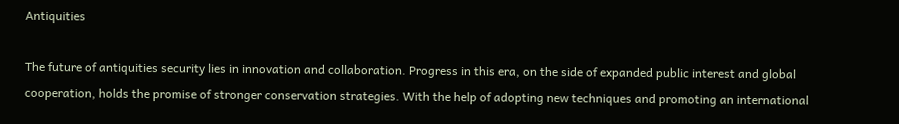Antiquities

The future of antiquities security lies in innovation and collaboration. Progress in this era, on the side of expanded public interest and global cooperation, holds the promise of stronger conservation strategies. With the help of adopting new techniques and promoting an international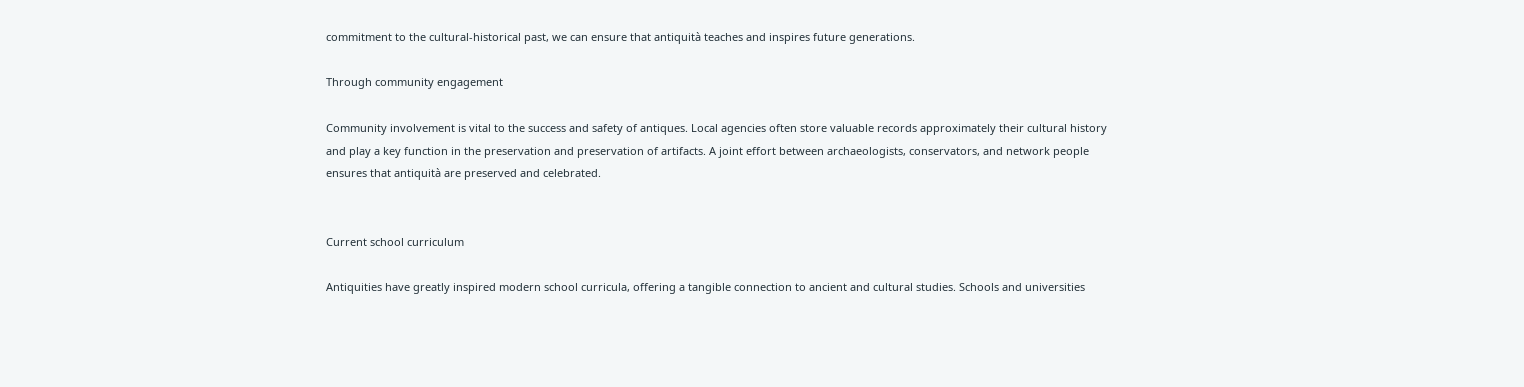commitment to the cultural-historical past, we can ensure that antiquità teaches and inspires future generations.

Through community engagement

Community involvement is vital to the success and safety of antiques. Local agencies often store valuable records approximately their cultural history and play a key function in the preservation and preservation of artifacts. A joint effort between archaeologists, conservators, and network people ensures that antiquità are preserved and celebrated.


Current school curriculum

Antiquities have greatly inspired modern school curricula, offering a tangible connection to ancient and cultural studies. Schools and universities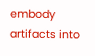embody artifacts into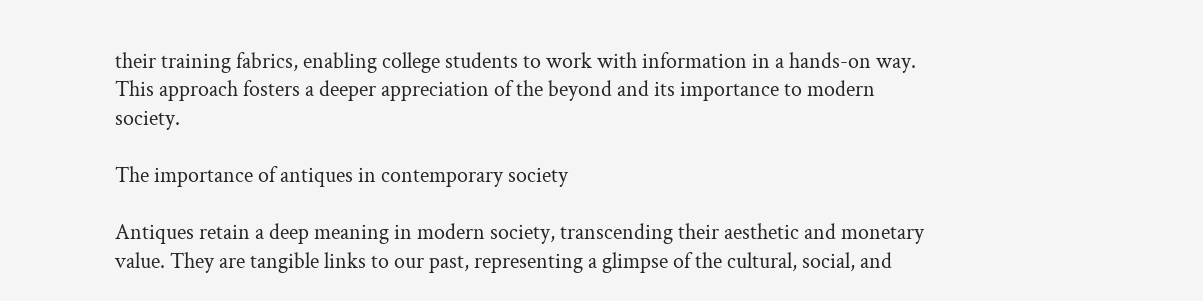their training fabrics, enabling college students to work with information in a hands-on way. This approach fosters a deeper appreciation of the beyond and its importance to modern society.

The importance of antiques in contemporary society

Antiques retain a deep meaning in modern society, transcending their aesthetic and monetary value. They are tangible links to our past, representing a glimpse of the cultural, social, and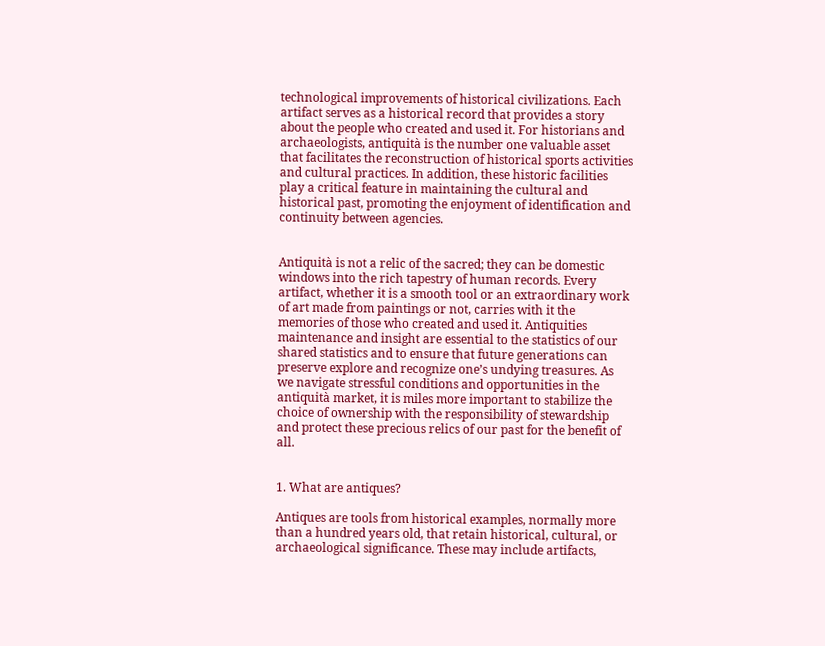technological improvements of historical civilizations. Each artifact serves as a historical record that provides a story about the people who created and used it. For historians and archaeologists, antiquità is the number one valuable asset that facilitates the reconstruction of historical sports activities and cultural practices. In addition, these historic facilities play a critical feature in maintaining the cultural and historical past, promoting the enjoyment of identification and continuity between agencies.


Antiquità is not a relic of the sacred; they can be domestic windows into the rich tapestry of human records. Every artifact, whether it is a smooth tool or an extraordinary work of art made from paintings or not, carries with it the memories of those who created and used it. Antiquities maintenance and insight are essential to the statistics of our shared statistics and to ensure that future generations can preserve explore and recognize one’s undying treasures. As we navigate stressful conditions and opportunities in the antiquità market, it is miles more important to stabilize the choice of ownership with the responsibility of stewardship and protect these precious relics of our past for the benefit of all.


1. What are antiques?

Antiques are tools from historical examples, normally more than a hundred years old, that retain historical, cultural, or archaeological significance. These may include artifacts,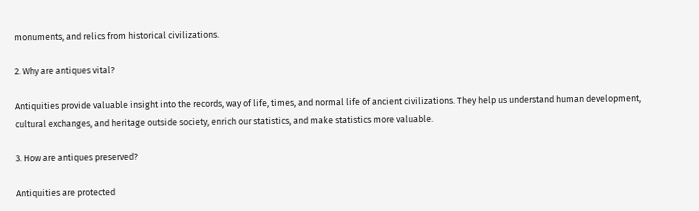monuments, and relics from historical civilizations.

2. Why are antiques vital?

Antiquities provide valuable insight into the records, way of life, times, and normal life of ancient civilizations. They help us understand human development, cultural exchanges, and heritage outside society, enrich our statistics, and make statistics more valuable.

3. How are antiques preserved?

Antiquities are protected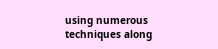using numerous techniques along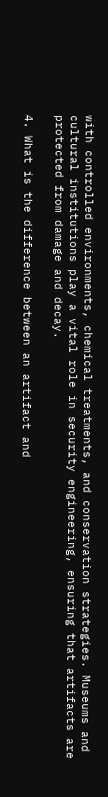with controlled environments, chemical treatments, and conservation strategies. Museums and cultural institutions play a vital role in security engineering, ensuring that artifacts are protected from damage and decay.

4. What is the difference between an artifact and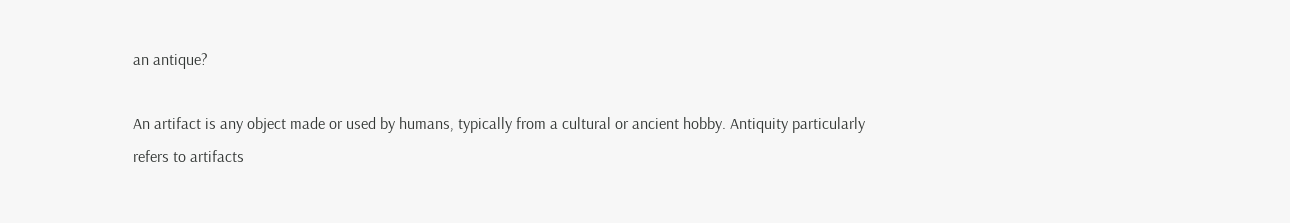an antique?

An artifact is any object made or used by humans, typically from a cultural or ancient hobby. Antiquity particularly refers to artifacts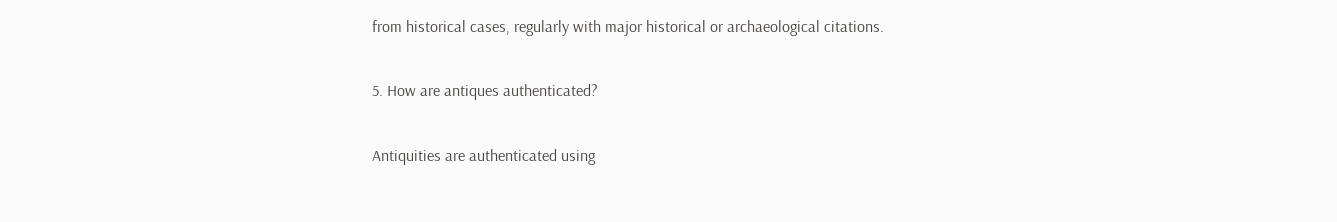from historical cases, regularly with major historical or archaeological citations.

5. How are antiques authenticated?

Antiquities are authenticated using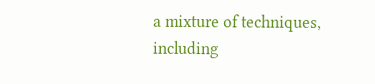a mixture of techniques, including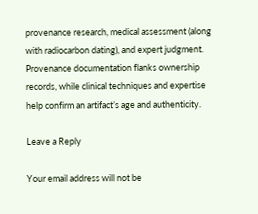provenance research, medical assessment (along with radiocarbon dating), and expert judgment. Provenance documentation flanks ownership records, while clinical techniques and expertise help confirm an artifact’s age and authenticity.

Leave a Reply

Your email address will not be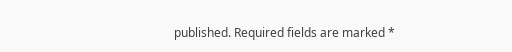published. Required fields are marked *